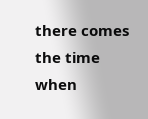there comes the time
when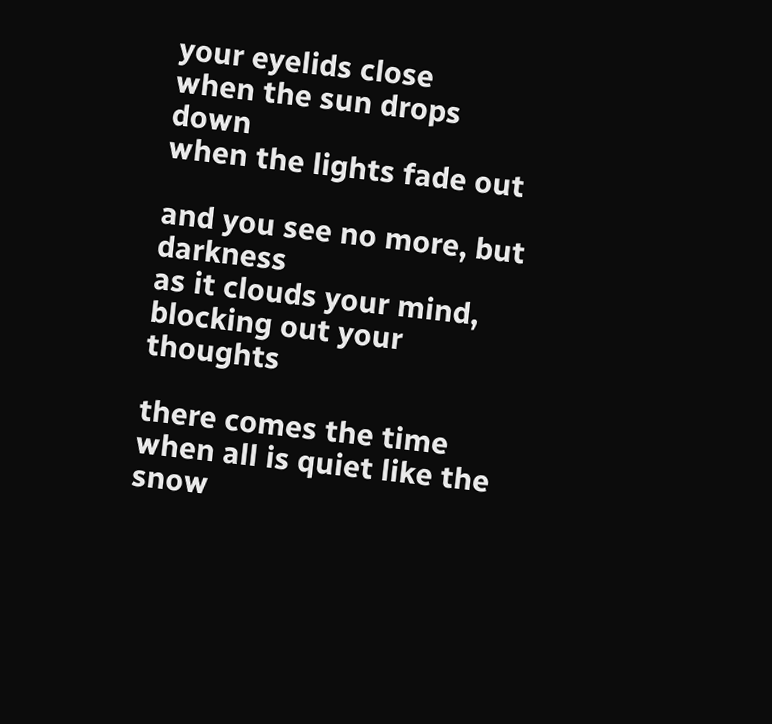your eyelids close
when the sun drops down
when the lights fade out

and you see no more, but darkness
as it clouds your mind, blocking out your thoughts

there comes the time
when all is quiet like the snow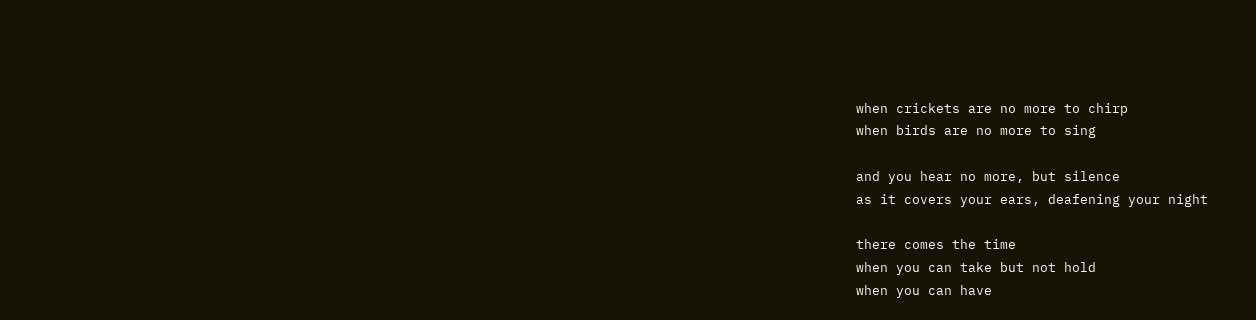when crickets are no more to chirp
when birds are no more to sing

and you hear no more, but silence
as it covers your ears, deafening your night

there comes the time
when you can take but not hold
when you can have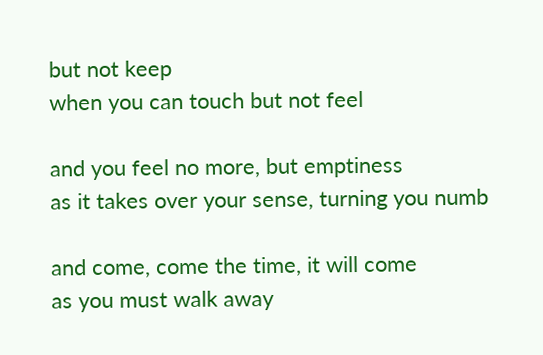but not keep
when you can touch but not feel

and you feel no more, but emptiness
as it takes over your sense, turning you numb

and come, come the time, it will come
as you must walk away